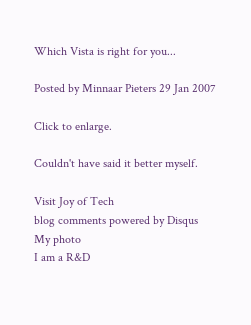Which Vista is right for you...

Posted by Minnaar Pieters 29 Jan 2007

Click to enlarge.

Couldn't have said it better myself.

Visit Joy of Tech
blog comments powered by Disqus
My photo
I am a R&D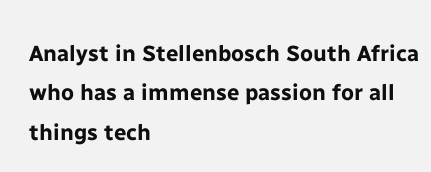Analyst in Stellenbosch South Africa who has a immense passion for all things tech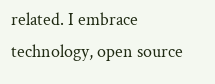related. I embrace technology, open source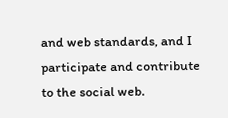and web standards, and I participate and contribute to the social web.